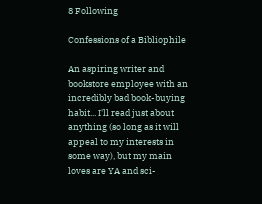8 Following

Confessions of a Bibliophile

An aspiring writer and bookstore employee with an incredibly bad book-buying habit... I'll read just about anything (so long as it will appeal to my interests in some way), but my main loves are YA and sci-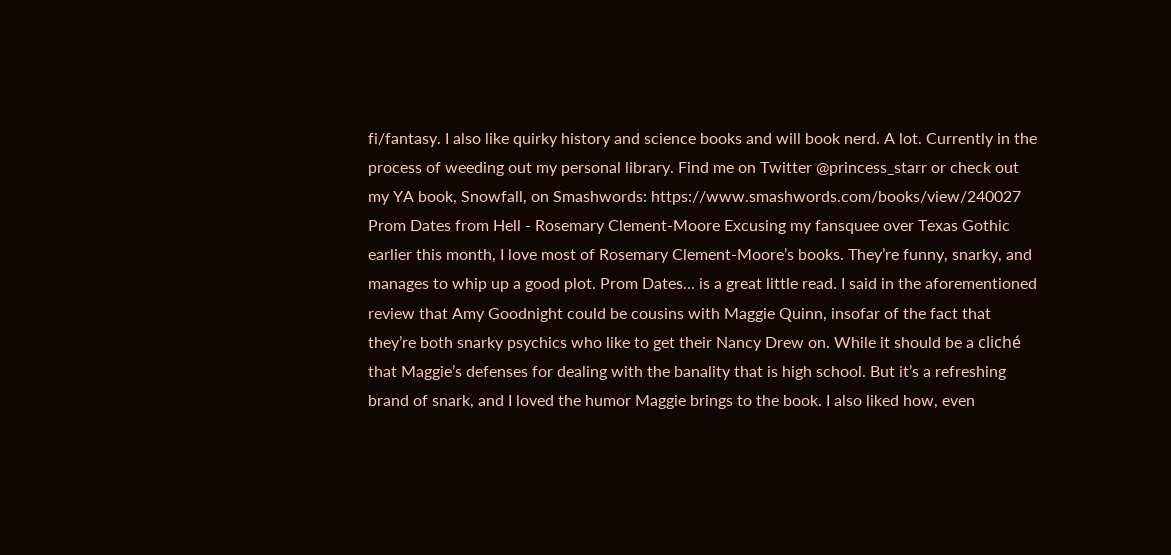fi/fantasy. I also like quirky history and science books and will book nerd. A lot. Currently in the process of weeding out my personal library. Find me on Twitter @princess_starr or check out my YA book, Snowfall, on Smashwords: https://www.smashwords.com/books/view/240027
Prom Dates from Hell - Rosemary Clement-Moore Excusing my fansquee over Texas Gothic earlier this month, I love most of Rosemary Clement-Moore’s books. They’re funny, snarky, and manages to whip up a good plot. Prom Dates… is a great little read. I said in the aforementioned review that Amy Goodnight could be cousins with Maggie Quinn, insofar of the fact that they’re both snarky psychics who like to get their Nancy Drew on. While it should be a cliché that Maggie’s defenses for dealing with the banality that is high school. But it’s a refreshing brand of snark, and I loved the humor Maggie brings to the book. I also liked how, even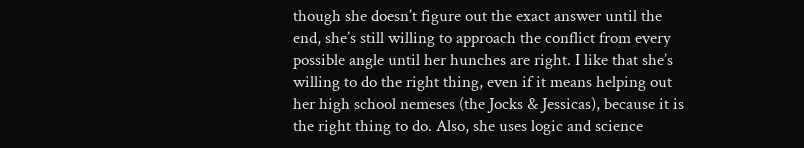though she doesn’t figure out the exact answer until the end, she’s still willing to approach the conflict from every possible angle until her hunches are right. I like that she’s willing to do the right thing, even if it means helping out her high school nemeses (the Jocks & Jessicas), because it is the right thing to do. Also, she uses logic and science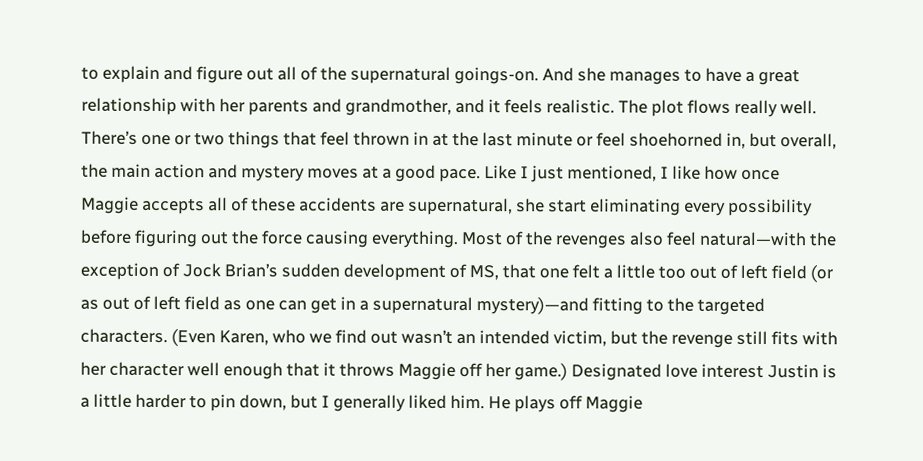to explain and figure out all of the supernatural goings-on. And she manages to have a great relationship with her parents and grandmother, and it feels realistic. The plot flows really well. There’s one or two things that feel thrown in at the last minute or feel shoehorned in, but overall, the main action and mystery moves at a good pace. Like I just mentioned, I like how once Maggie accepts all of these accidents are supernatural, she start eliminating every possibility before figuring out the force causing everything. Most of the revenges also feel natural—with the exception of Jock Brian’s sudden development of MS, that one felt a little too out of left field (or as out of left field as one can get in a supernatural mystery)—and fitting to the targeted characters. (Even Karen, who we find out wasn’t an intended victim, but the revenge still fits with her character well enough that it throws Maggie off her game.) Designated love interest Justin is a little harder to pin down, but I generally liked him. He plays off Maggie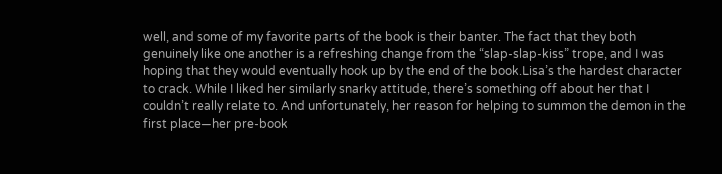well, and some of my favorite parts of the book is their banter. The fact that they both genuinely like one another is a refreshing change from the “slap-slap-kiss” trope, and I was hoping that they would eventually hook up by the end of the book.Lisa’s the hardest character to crack. While I liked her similarly snarky attitude, there’s something off about her that I couldn’t really relate to. And unfortunately, her reason for helping to summon the demon in the first place—her pre-book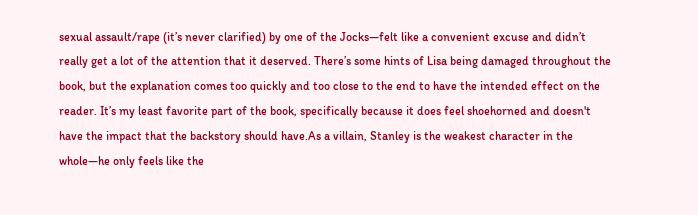sexual assault/rape (it’s never clarified) by one of the Jocks—felt like a convenient excuse and didn’t really get a lot of the attention that it deserved. There’s some hints of Lisa being damaged throughout the book, but the explanation comes too quickly and too close to the end to have the intended effect on the reader. It’s my least favorite part of the book, specifically because it does feel shoehorned and doesn't have the impact that the backstory should have.As a villain, Stanley is the weakest character in the whole—he only feels like the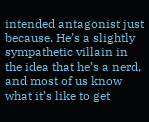intended antagonist just because. He’s a slightly sympathetic villain in the idea that he’s a nerd, and most of us know what it’s like to get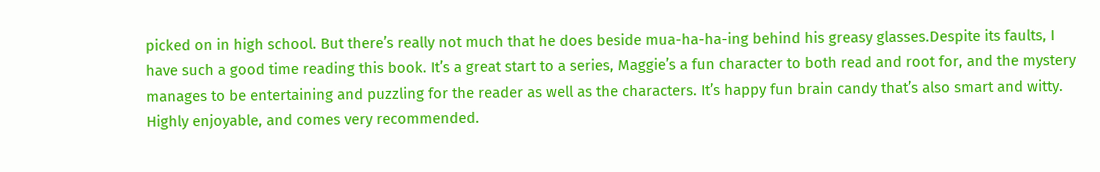picked on in high school. But there’s really not much that he does beside mua-ha-ha-ing behind his greasy glasses.Despite its faults, I have such a good time reading this book. It’s a great start to a series, Maggie’s a fun character to both read and root for, and the mystery manages to be entertaining and puzzling for the reader as well as the characters. It’s happy fun brain candy that’s also smart and witty. Highly enjoyable, and comes very recommended.